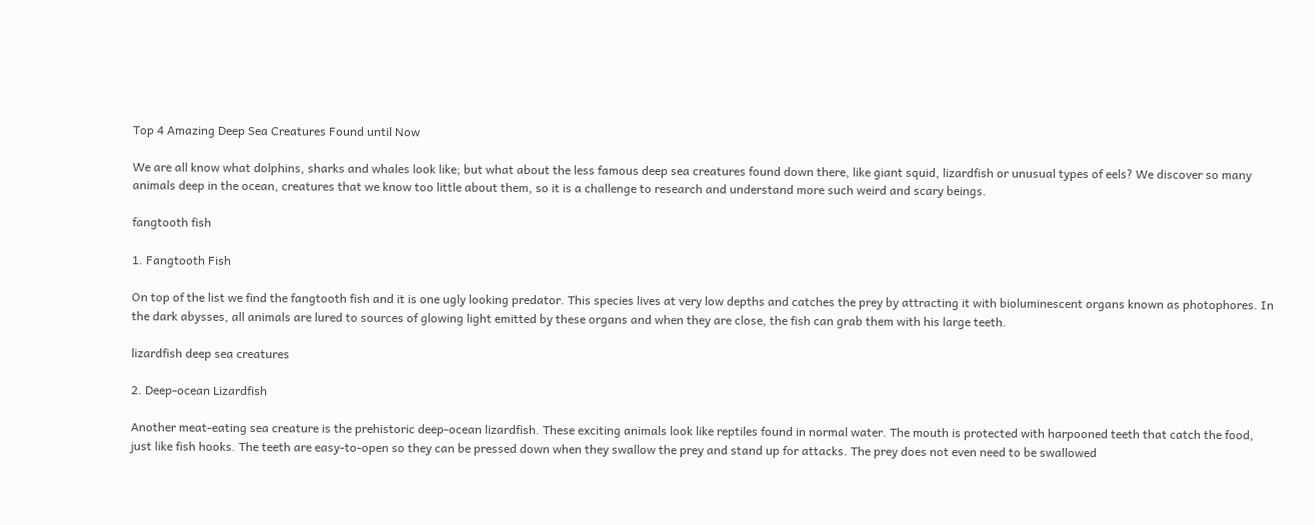Top 4 Amazing Deep Sea Creatures Found until Now

We are all know what dolphins, sharks and whales look like; but what about the less famous deep sea creatures found down there, like giant squid, lizardfish or unusual types of eels? We discover so many animals deep in the ocean, creatures that we know too little about them, so it is a challenge to research and understand more such weird and scary beings.

fangtooth fish

1. Fangtooth Fish

On top of the list we find the fangtooth fish and it is one ugly looking predator. This species lives at very low depths and catches the prey by attracting it with bioluminescent organs known as photophores. In the dark abysses, all animals are lured to sources of glowing light emitted by these organs and when they are close, the fish can grab them with his large teeth.

lizardfish deep sea creatures

2. Deep-ocean Lizardfish

Another meat-eating sea creature is the prehistoric deep-ocean lizardfish. These exciting animals look like reptiles found in normal water. The mouth is protected with harpooned teeth that catch the food, just like fish hooks. The teeth are easy-to-open so they can be pressed down when they swallow the prey and stand up for attacks. The prey does not even need to be swallowed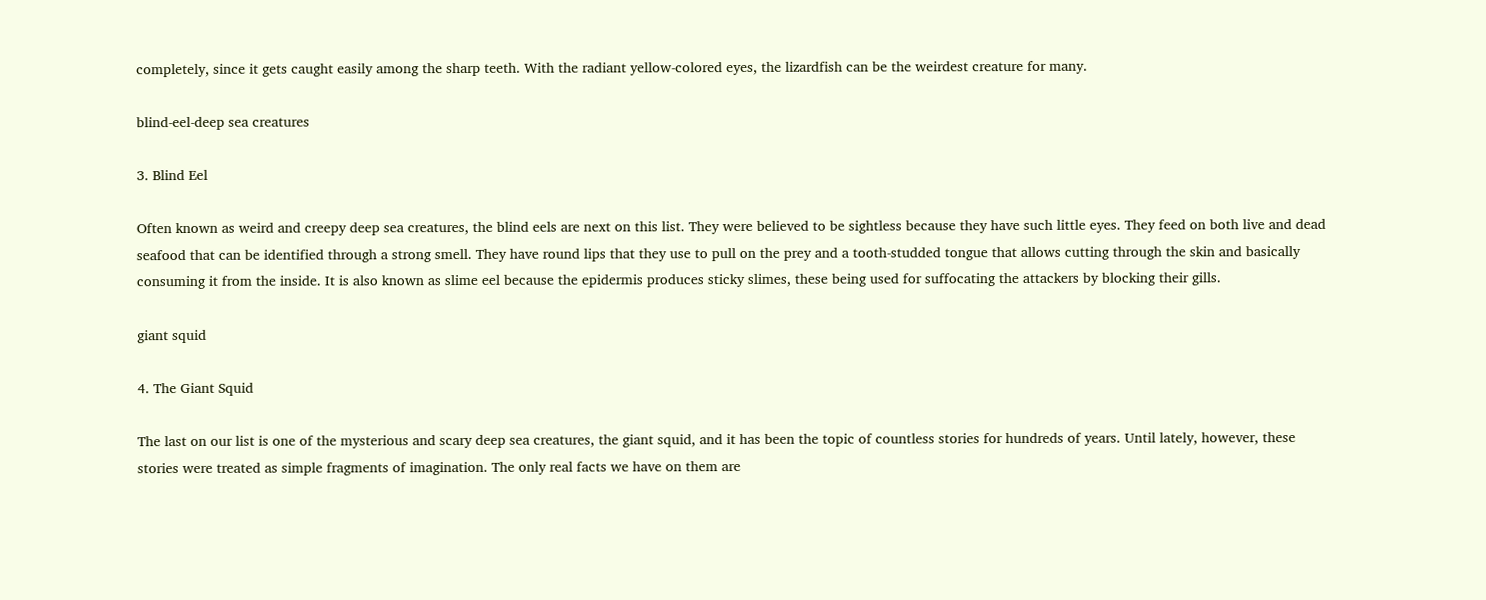completely, since it gets caught easily among the sharp teeth. With the radiant yellow-colored eyes, the lizardfish can be the weirdest creature for many.

blind-eel-deep sea creatures

3. Blind Eel

Often known as weird and creepy deep sea creatures, the blind eels are next on this list. They were believed to be sightless because they have such little eyes. They feed on both live and dead seafood that can be identified through a strong smell. They have round lips that they use to pull on the prey and a tooth-studded tongue that allows cutting through the skin and basically consuming it from the inside. It is also known as slime eel because the epidermis produces sticky slimes, these being used for suffocating the attackers by blocking their gills.

giant squid

4. The Giant Squid

The last on our list is one of the mysterious and scary deep sea creatures, the giant squid, and it has been the topic of countless stories for hundreds of years. Until lately, however, these stories were treated as simple fragments of imagination. The only real facts we have on them are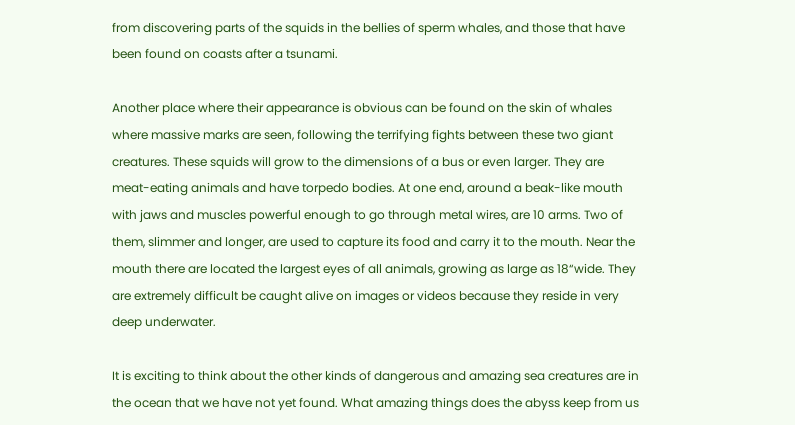from discovering parts of the squids in the bellies of sperm whales, and those that have been found on coasts after a tsunami.

Another place where their appearance is obvious can be found on the skin of whales where massive marks are seen, following the terrifying fights between these two giant creatures. These squids will grow to the dimensions of a bus or even larger. They are meat-eating animals and have torpedo bodies. At one end, around a beak-like mouth with jaws and muscles powerful enough to go through metal wires, are 10 arms. Two of them, slimmer and longer, are used to capture its food and carry it to the mouth. Near the mouth there are located the largest eyes of all animals, growing as large as 18“wide. They are extremely difficult be caught alive on images or videos because they reside in very deep underwater.

It is exciting to think about the other kinds of dangerous and amazing sea creatures are in the ocean that we have not yet found. What amazing things does the abyss keep from us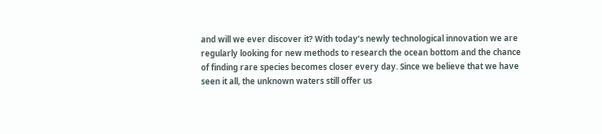and will we ever discover it? With today’s newly technological innovation we are regularly looking for new methods to research the ocean bottom and the chance of finding rare species becomes closer every day. Since we believe that we have seen it all, the unknown waters still offer us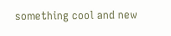something cool and new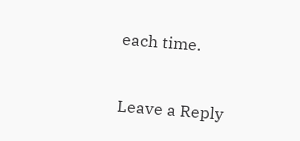each time.


Leave a Reply